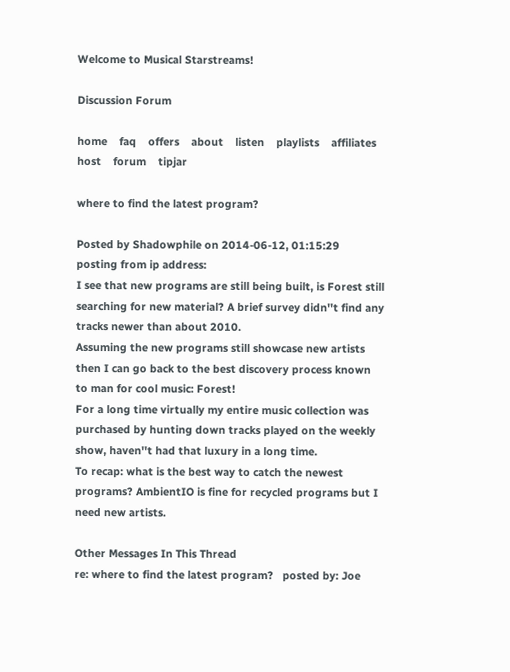Welcome to Musical Starstreams!

Discussion Forum

home    faq    offers    about    listen    playlists    affiliates    host    forum    tipjar

where to find the latest program?

Posted by Shadowphile on 2014-06-12, 01:15:29
posting from ip address:
I see that new programs are still being built, is Forest still searching for new material? A brief survey didn''t find any tracks newer than about 2010.
Assuming the new programs still showcase new artists then I can go back to the best discovery process known to man for cool music: Forest!
For a long time virtually my entire music collection was purchased by hunting down tracks played on the weekly show, haven''t had that luxury in a long time.
To recap: what is the best way to catch the newest programs? AmbientIO is fine for recycled programs but I need new artists.

Other Messages In This Thread
re: where to find the latest program?   posted by: Joe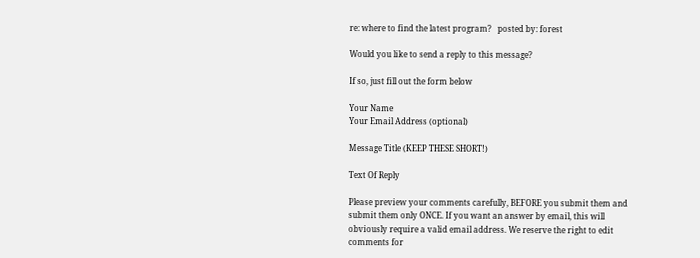re: where to find the latest program?   posted by: forest

Would you like to send a reply to this message?

If so, just fill out the form below

Your Name
Your Email Address (optional)

Message Title (KEEP THESE SHORT!)

Text Of Reply

Please preview your comments carefully, BEFORE you submit them and submit them only ONCE. If you want an answer by email, this will obviously require a valid email address. We reserve the right to edit comments for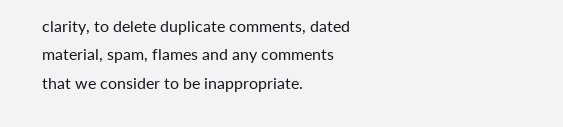clarity, to delete duplicate comments, dated material, spam, flames and any comments that we consider to be inappropriate.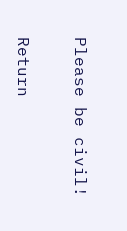Please be civil!

Return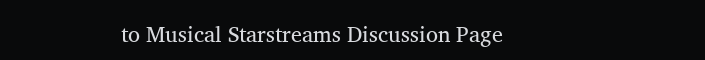to Musical Starstreams Discussion Page